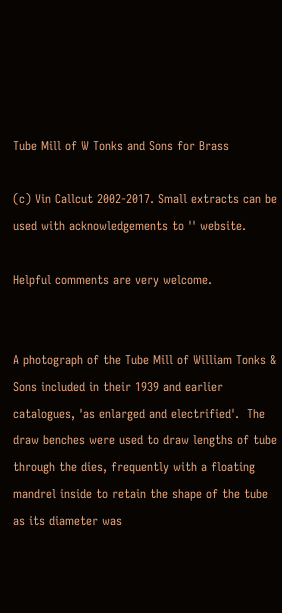Tube Mill of W Tonks and Sons for Brass

(c) Vin Callcut 2002-2017. Small extracts can be used with acknowledgements to '' website.

Helpful comments are very welcome.


A photograph of the Tube Mill of William Tonks & Sons included in their 1939 and earlier catalogues, 'as enlarged and electrified'.  The draw benches were used to draw lengths of tube through the dies, frequently with a floating mandrel inside to retain the shape of the tube as its diameter was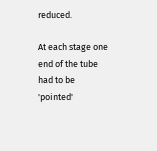reduced.

At each stage one end of the tube had to be 'pointed'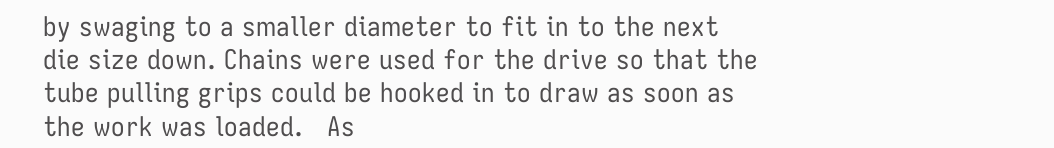by swaging to a smaller diameter to fit in to the next die size down. Chains were used for the drive so that the tube pulling grips could be hooked in to draw as soon as the work was loaded.   As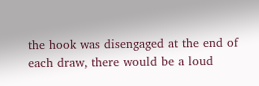the hook was disengaged at the end of each draw, there would be a loud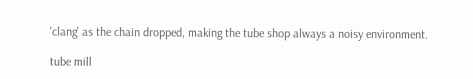'clang' as the chain dropped, making the tube shop always a noisy environment.

tube mill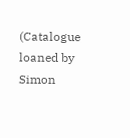(Catalogue loaned by Simon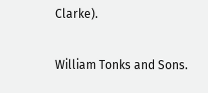Clarke).

William Tonks and Sons.